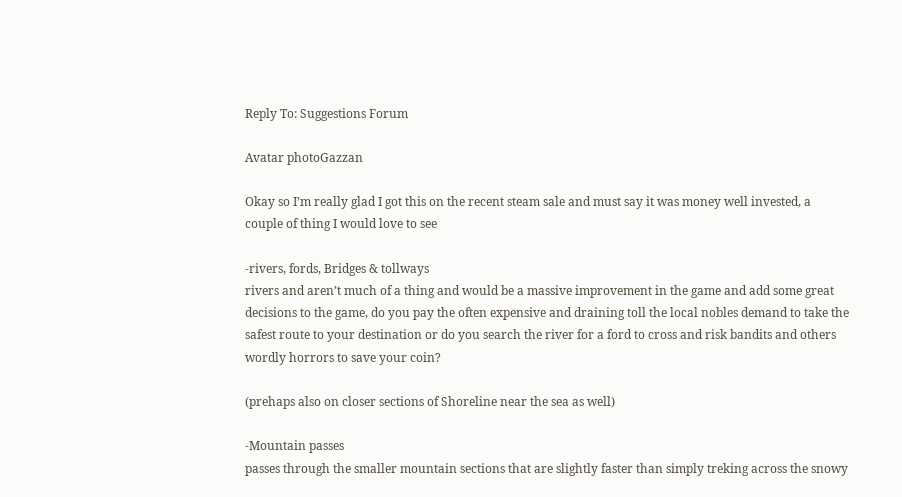Reply To: Suggestions Forum

Avatar photoGazzan

Okay so I’m really glad I got this on the recent steam sale and must say it was money well invested, a couple of thing I would love to see

-rivers, fords, Bridges & tollways
rivers and aren’t much of a thing and would be a massive improvement in the game and add some great decisions to the game, do you pay the often expensive and draining toll the local nobles demand to take the safest route to your destination or do you search the river for a ford to cross and risk bandits and others wordly horrors to save your coin?

(prehaps also on closer sections of Shoreline near the sea as well)

-Mountain passes
passes through the smaller mountain sections that are slightly faster than simply treking across the snowy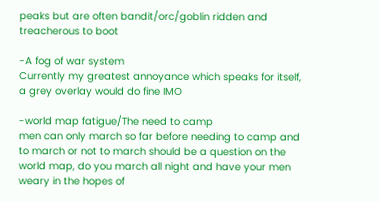peaks but are often bandit/orc/goblin ridden and treacherous to boot

-A fog of war system
Currently my greatest annoyance which speaks for itself, a grey overlay would do fine IMO

-world map fatigue/The need to camp
men can only march so far before needing to camp and to march or not to march should be a question on the world map, do you march all night and have your men weary in the hopes of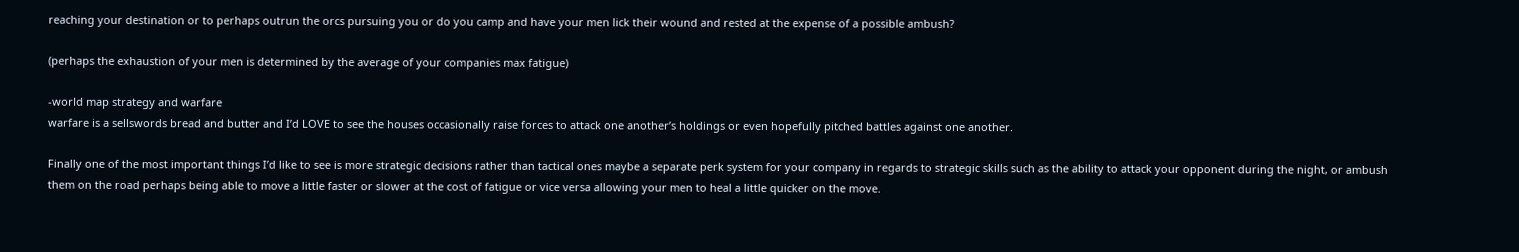reaching your destination or to perhaps outrun the orcs pursuing you or do you camp and have your men lick their wound and rested at the expense of a possible ambush?

(perhaps the exhaustion of your men is determined by the average of your companies max fatigue)

-world map strategy and warfare
warfare is a sellswords bread and butter and I’d LOVE to see the houses occasionally raise forces to attack one another’s holdings or even hopefully pitched battles against one another.

Finally one of the most important things I’d like to see is more strategic decisions rather than tactical ones maybe a separate perk system for your company in regards to strategic skills such as the ability to attack your opponent during the night, or ambush them on the road perhaps being able to move a little faster or slower at the cost of fatigue or vice versa allowing your men to heal a little quicker on the move.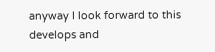anyway I look forward to this develops and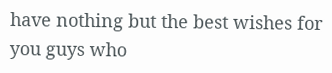have nothing but the best wishes for you guys who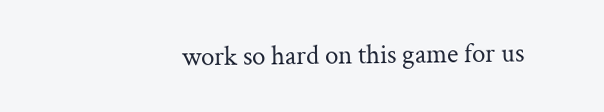work so hard on this game for us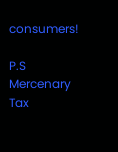consumers!

P.S Mercenary Tax